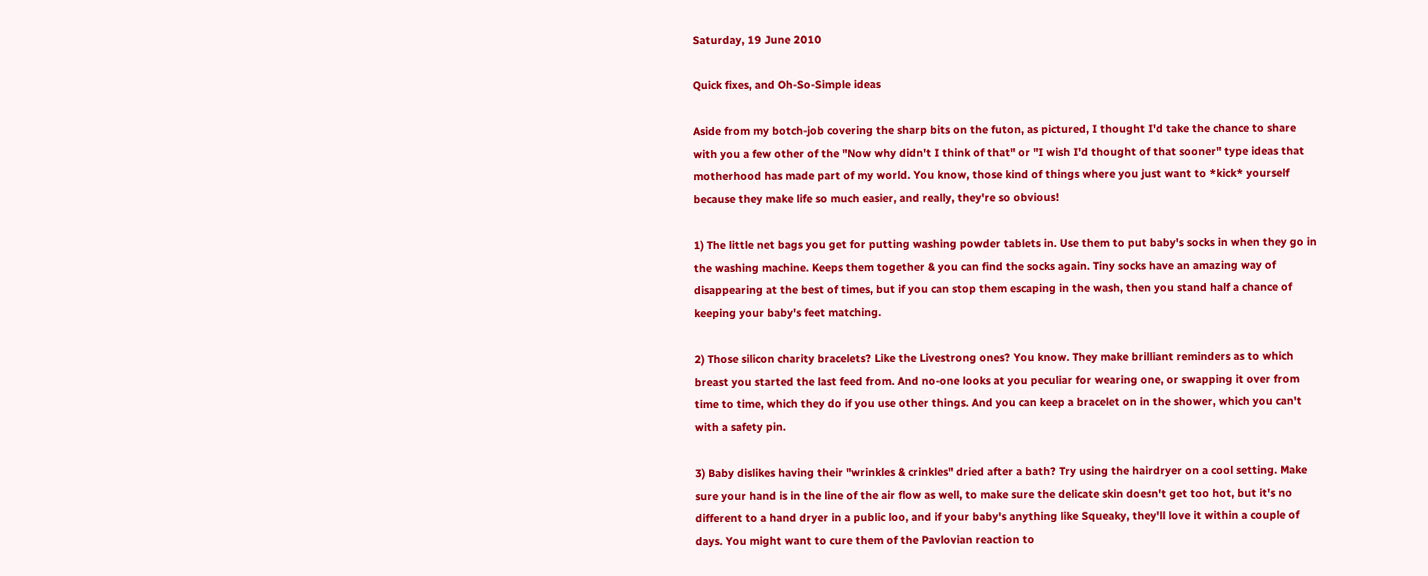Saturday, 19 June 2010

Quick fixes, and Oh-So-Simple ideas

Aside from my botch-job covering the sharp bits on the futon, as pictured, I thought I'd take the chance to share with you a few other of the "Now why didn't I think of that" or "I wish I'd thought of that sooner" type ideas that motherhood has made part of my world. You know, those kind of things where you just want to *kick* yourself because they make life so much easier, and really, they're so obvious!

1) The little net bags you get for putting washing powder tablets in. Use them to put baby's socks in when they go in the washing machine. Keeps them together & you can find the socks again. Tiny socks have an amazing way of disappearing at the best of times, but if you can stop them escaping in the wash, then you stand half a chance of keeping your baby's feet matching.

2) Those silicon charity bracelets? Like the Livestrong ones? You know. They make brilliant reminders as to which breast you started the last feed from. And no-one looks at you peculiar for wearing one, or swapping it over from time to time, which they do if you use other things. And you can keep a bracelet on in the shower, which you can't with a safety pin.

3) Baby dislikes having their "wrinkles & crinkles" dried after a bath? Try using the hairdryer on a cool setting. Make sure your hand is in the line of the air flow as well, to make sure the delicate skin doesn't get too hot, but it's no different to a hand dryer in a public loo, and if your baby's anything like Squeaky, they'll love it within a couple of days. You might want to cure them of the Pavlovian reaction to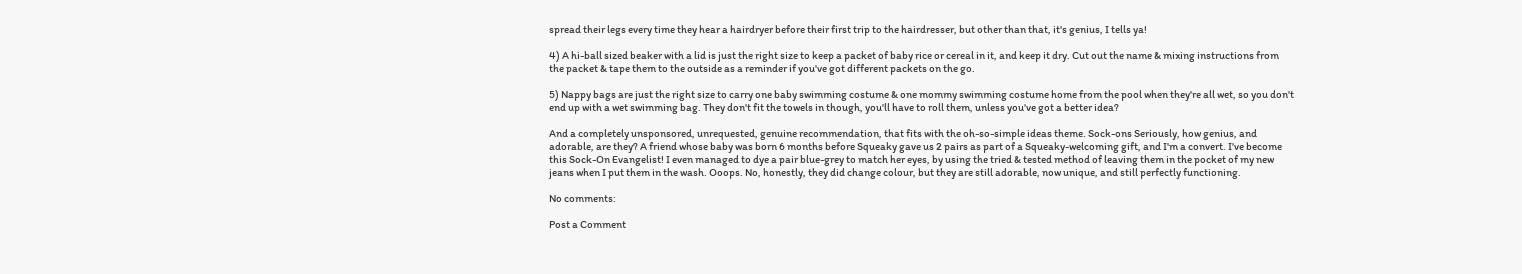spread their legs every time they hear a hairdryer before their first trip to the hairdresser, but other than that, it's genius, I tells ya!

4) A hi-ball sized beaker with a lid is just the right size to keep a packet of baby rice or cereal in it, and keep it dry. Cut out the name & mixing instructions from the packet & tape them to the outside as a reminder if you've got different packets on the go.

5) Nappy bags are just the right size to carry one baby swimming costume & one mommy swimming costume home from the pool when they're all wet, so you don't end up with a wet swimming bag. They don't fit the towels in though, you'll have to roll them, unless you've got a better idea?

And a completely unsponsored, unrequested, genuine recommendation, that fits with the oh-so-simple ideas theme. Sock-ons Seriously, how genius, and adorable, are they? A friend whose baby was born 6 months before Squeaky gave us 2 pairs as part of a Squeaky-welcoming gift, and I'm a convert. I've become this Sock-On Evangelist! I even managed to dye a pair blue-grey to match her eyes, by using the tried & tested method of leaving them in the pocket of my new jeans when I put them in the wash. Ooops. No, honestly, they did change colour, but they are still adorable, now unique, and still perfectly functioning.

No comments:

Post a Comment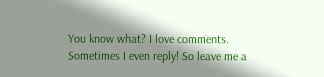You know what? I love comments. Sometimes I even reply! So leave me a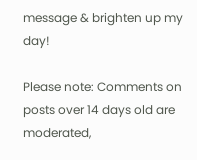message & brighten up my day!

Please note: Comments on posts over 14 days old are moderated,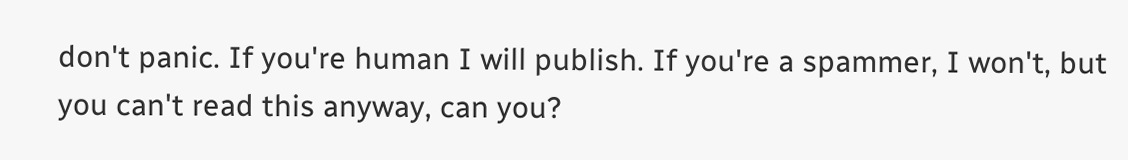don't panic. If you're human I will publish. If you're a spammer, I won't, but you can't read this anyway, can you?